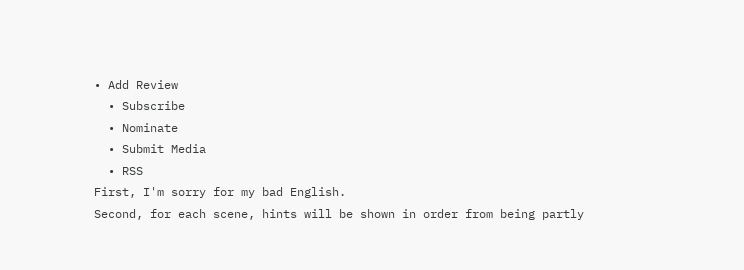• Add Review
  • Subscribe
  • Nominate
  • Submit Media
  • RSS
First, I'm sorry for my bad English.
Second, for each scene, hints will be shown in order from being partly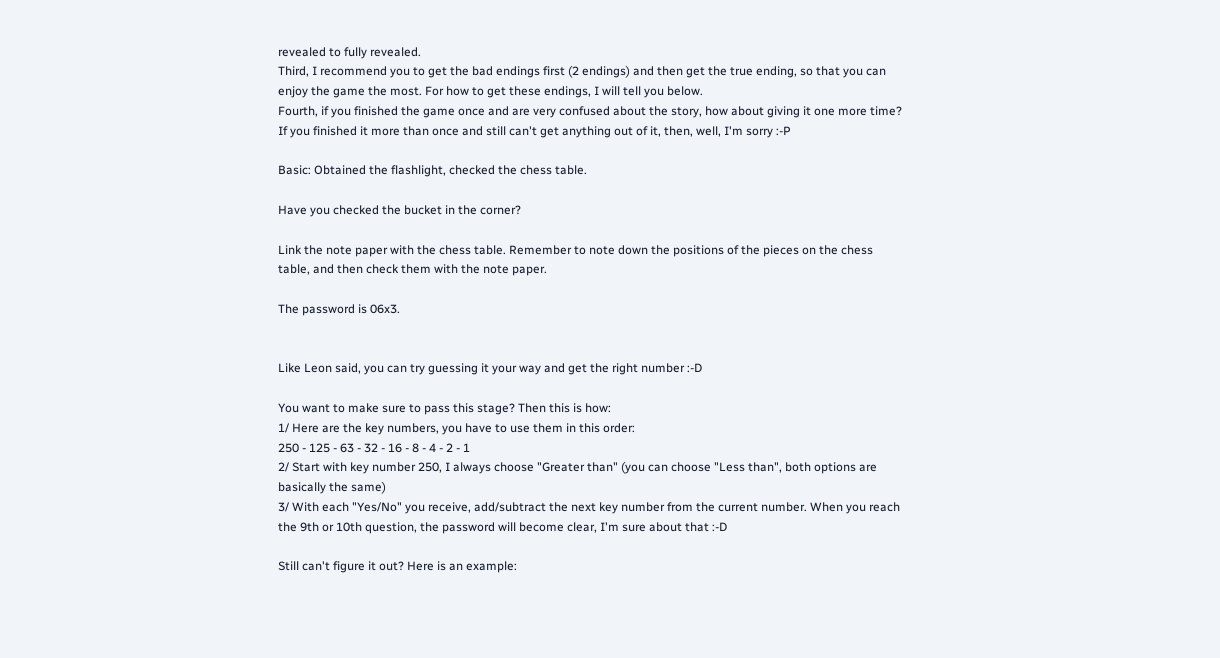revealed to fully revealed.
Third, I recommend you to get the bad endings first (2 endings) and then get the true ending, so that you can enjoy the game the most. For how to get these endings, I will tell you below.
Fourth, if you finished the game once and are very confused about the story, how about giving it one more time? If you finished it more than once and still can't get anything out of it, then, well, I'm sorry :-P

Basic: Obtained the flashlight, checked the chess table.

Have you checked the bucket in the corner?

Link the note paper with the chess table. Remember to note down the positions of the pieces on the chess table, and then check them with the note paper.

The password is 06x3.


Like Leon said, you can try guessing it your way and get the right number :-D

You want to make sure to pass this stage? Then this is how:
1/ Here are the key numbers, you have to use them in this order:
250 - 125 - 63 - 32 - 16 - 8 - 4 - 2 - 1
2/ Start with key number 250, I always choose "Greater than" (you can choose "Less than", both options are basically the same)
3/ With each "Yes/No" you receive, add/subtract the next key number from the current number. When you reach the 9th or 10th question, the password will become clear, I'm sure about that :-D

Still can't figure it out? Here is an example: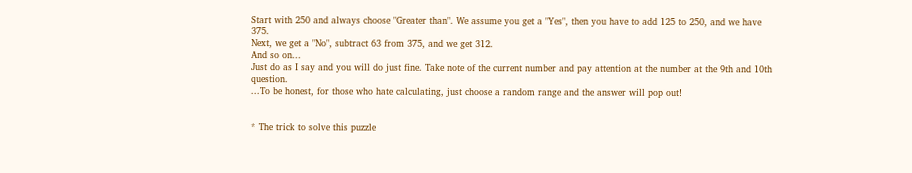Start with 250 and always choose "Greater than". We assume you get a "Yes", then you have to add 125 to 250, and we have 375.
Next, we get a "No", subtract 63 from 375, and we get 312.
And so on...
Just do as I say and you will do just fine. Take note of the current number and pay attention at the number at the 9th and 10th question.
...To be honest, for those who hate calculating, just choose a random range and the answer will pop out!


* The trick to solve this puzzle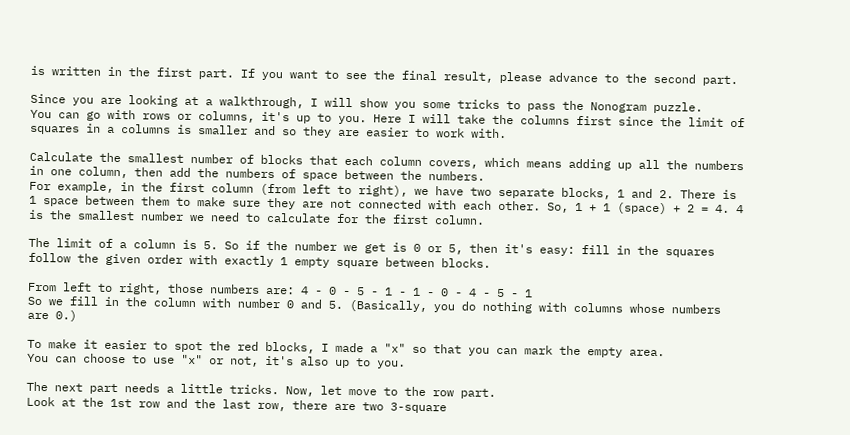is written in the first part. If you want to see the final result, please advance to the second part.

Since you are looking at a walkthrough, I will show you some tricks to pass the Nonogram puzzle.
You can go with rows or columns, it's up to you. Here I will take the columns first since the limit of squares in a columns is smaller and so they are easier to work with.

Calculate the smallest number of blocks that each column covers, which means adding up all the numbers in one column, then add the numbers of space between the numbers.
For example, in the first column (from left to right), we have two separate blocks, 1 and 2. There is 1 space between them to make sure they are not connected with each other. So, 1 + 1 (space) + 2 = 4. 4 is the smallest number we need to calculate for the first column.

The limit of a column is 5. So if the number we get is 0 or 5, then it's easy: fill in the squares follow the given order with exactly 1 empty square between blocks.

From left to right, those numbers are: 4 - 0 - 5 - 1 - 1 - 0 - 4 - 5 - 1
So we fill in the column with number 0 and 5. (Basically, you do nothing with columns whose numbers are 0.)

To make it easier to spot the red blocks, I made a "x" so that you can mark the empty area.
You can choose to use "x" or not, it's also up to you.

The next part needs a little tricks. Now, let move to the row part.
Look at the 1st row and the last row, there are two 3-square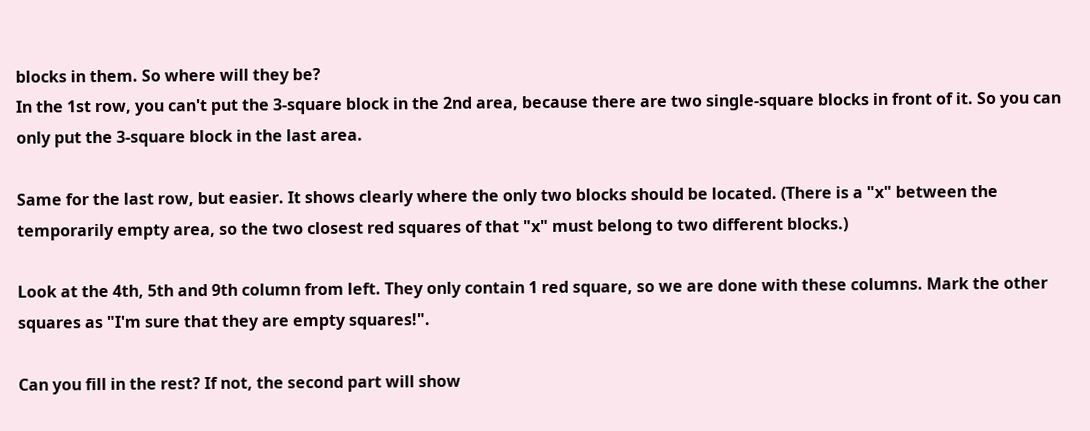blocks in them. So where will they be?
In the 1st row, you can't put the 3-square block in the 2nd area, because there are two single-square blocks in front of it. So you can only put the 3-square block in the last area.

Same for the last row, but easier. It shows clearly where the only two blocks should be located. (There is a "x" between the temporarily empty area, so the two closest red squares of that "x" must belong to two different blocks.)

Look at the 4th, 5th and 9th column from left. They only contain 1 red square, so we are done with these columns. Mark the other squares as "I'm sure that they are empty squares!".

Can you fill in the rest? If not, the second part will show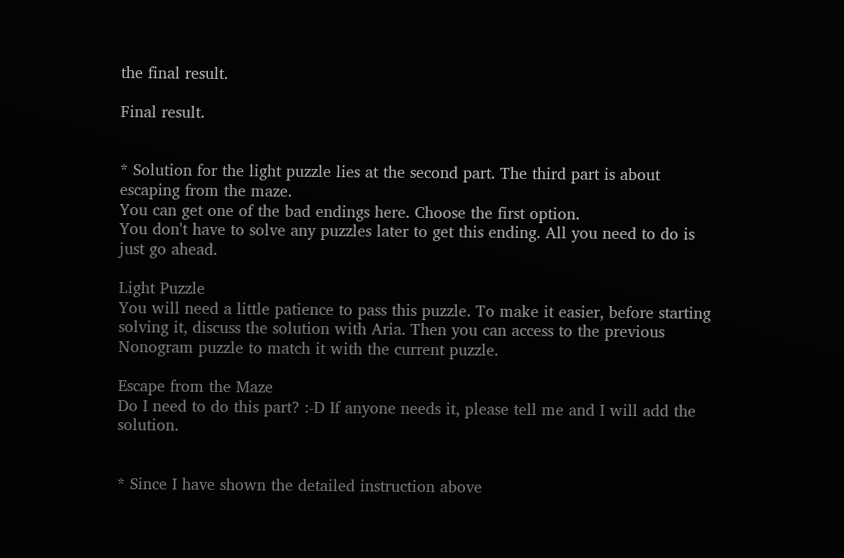the final result.

Final result.


* Solution for the light puzzle lies at the second part. The third part is about escaping from the maze.
You can get one of the bad endings here. Choose the first option.
You don't have to solve any puzzles later to get this ending. All you need to do is just go ahead.

Light Puzzle
You will need a little patience to pass this puzzle. To make it easier, before starting solving it, discuss the solution with Aria. Then you can access to the previous Nonogram puzzle to match it with the current puzzle.

Escape from the Maze
Do I need to do this part? :-D If anyone needs it, please tell me and I will add the solution.


* Since I have shown the detailed instruction above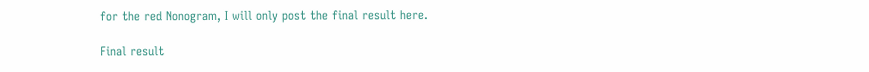for the red Nonogram, I will only post the final result here.

Final result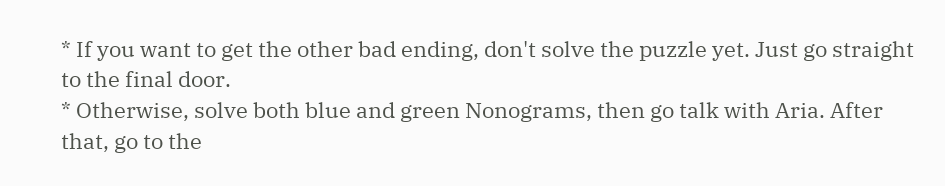* If you want to get the other bad ending, don't solve the puzzle yet. Just go straight to the final door.
* Otherwise, solve both blue and green Nonograms, then go talk with Aria. After that, go to the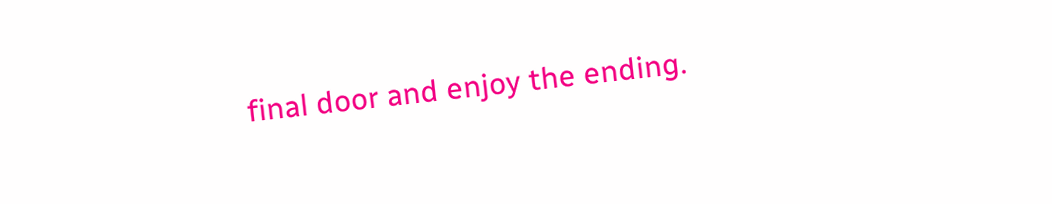final door and enjoy the ending.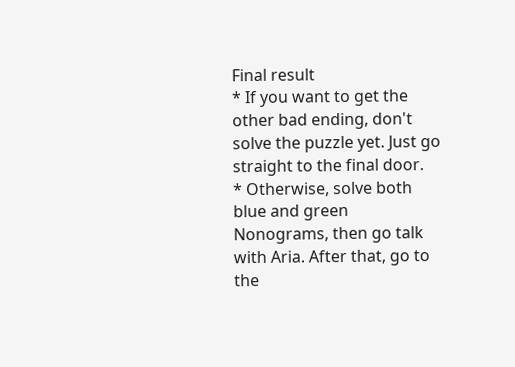Final result
* If you want to get the other bad ending, don't solve the puzzle yet. Just go straight to the final door.
* Otherwise, solve both blue and green Nonograms, then go talk with Aria. After that, go to the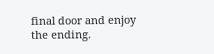final door and enjoy the ending.